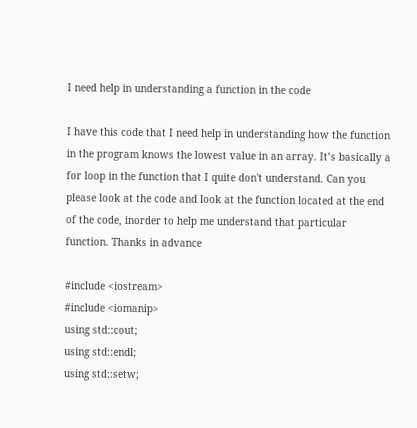I need help in understanding a function in the code

I have this code that I need help in understanding how the function in the program knows the lowest value in an array. It’s basically a for loop in the function that I quite don't understand. Can you please look at the code and look at the function located at the end of the code, inorder to help me understand that particular function. Thanks in advance

#include <iostream>
#include <iomanip>
using std::cout;
using std::endl;
using std::setw;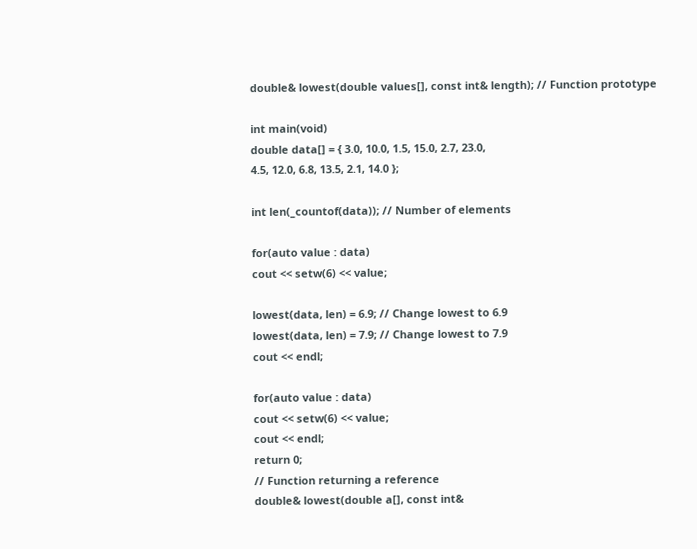double& lowest(double values[], const int& length); // Function prototype

int main(void)
double data[] = { 3.0, 10.0, 1.5, 15.0, 2.7, 23.0,
4.5, 12.0, 6.8, 13.5, 2.1, 14.0 };

int len(_countof(data)); // Number of elements

for(auto value : data)
cout << setw(6) << value;

lowest(data, len) = 6.9; // Change lowest to 6.9
lowest(data, len) = 7.9; // Change lowest to 7.9
cout << endl;

for(auto value : data)
cout << setw(6) << value;
cout << endl;
return 0;
// Function returning a reference
double& lowest(double a[], const int&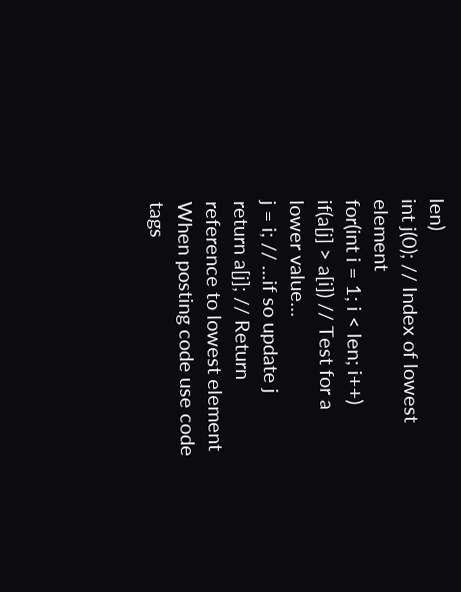len)
int j(0); // Index of lowest element
for(int i = 1; i < len; i++)
if(a[j] > a[i]) // Test for a lower value...
j = i; // ...if so update j
return a[j]; // Return reference to lowest element
When posting code use code tags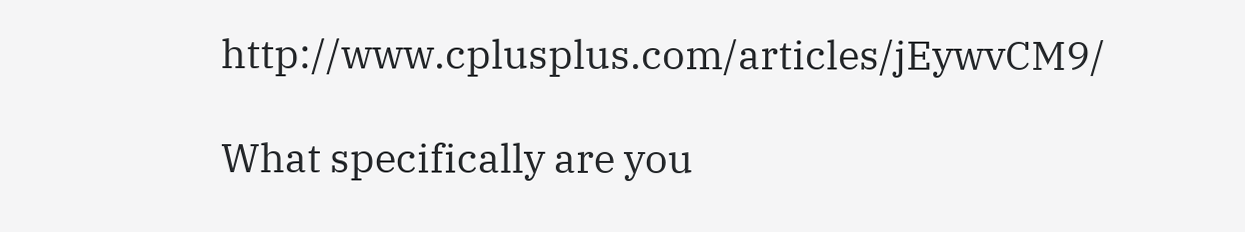http://www.cplusplus.com/articles/jEywvCM9/

What specifically are you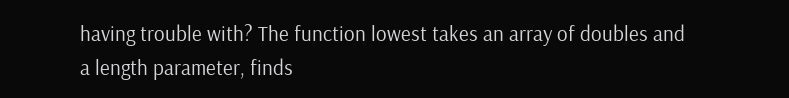having trouble with? The function lowest takes an array of doubles and a length parameter, finds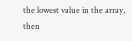the lowest value in the array, then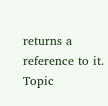returns a reference to it.
Topic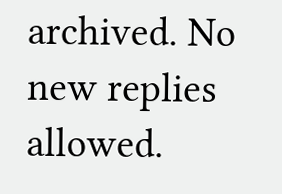archived. No new replies allowed.